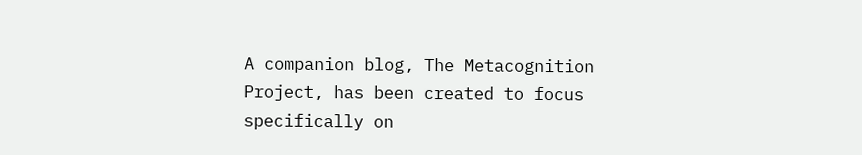A companion blog, The Metacognition Project, has been created to focus specifically on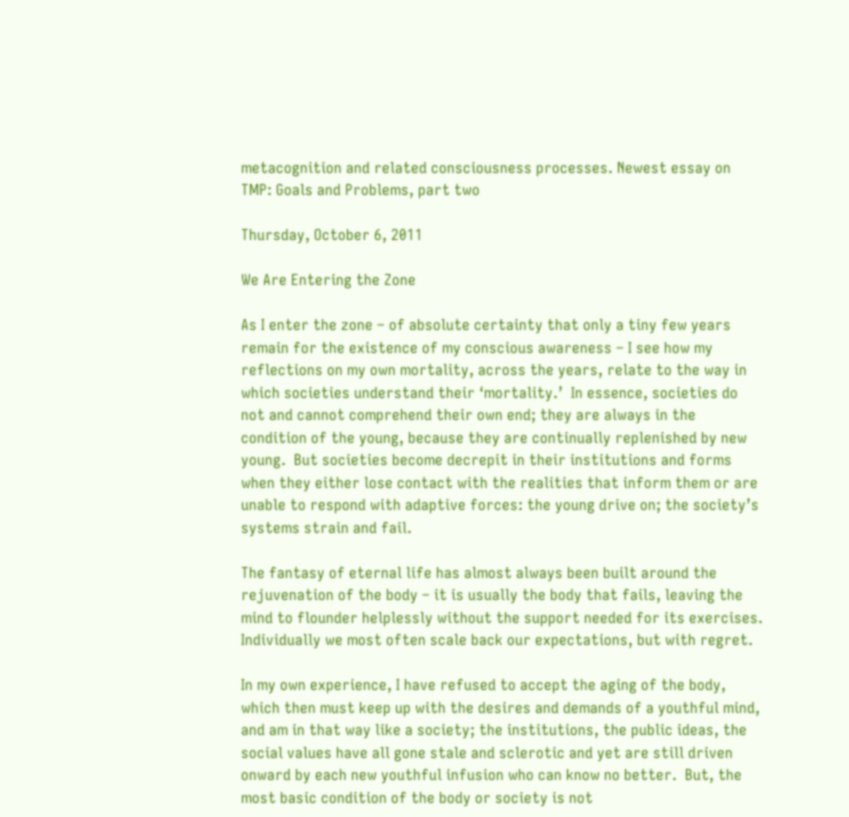metacognition and related consciousness processes. Newest essay on TMP: Goals and Problems, part two

Thursday, October 6, 2011

We Are Entering the Zone

As I enter the zone – of absolute certainty that only a tiny few years remain for the existence of my conscious awareness – I see how my reflections on my own mortality, across the years, relate to the way in which societies understand their ‘mortality.’  In essence, societies do not and cannot comprehend their own end; they are always in the condition of the young, because they are continually replenished by new young.  But societies become decrepit in their institutions and forms when they either lose contact with the realities that inform them or are unable to respond with adaptive forces: the young drive on; the society’s systems strain and fail.

The fantasy of eternal life has almost always been built around the rejuvenation of the body – it is usually the body that fails, leaving the mind to flounder helplessly without the support needed for its exercises.  Individually we most often scale back our expectations, but with regret.

In my own experience, I have refused to accept the aging of the body, which then must keep up with the desires and demands of a youthful mind, and am in that way like a society; the institutions, the public ideas, the social values have all gone stale and sclerotic and yet are still driven onward by each new youthful infusion who can know no better.  But, the most basic condition of the body or society is not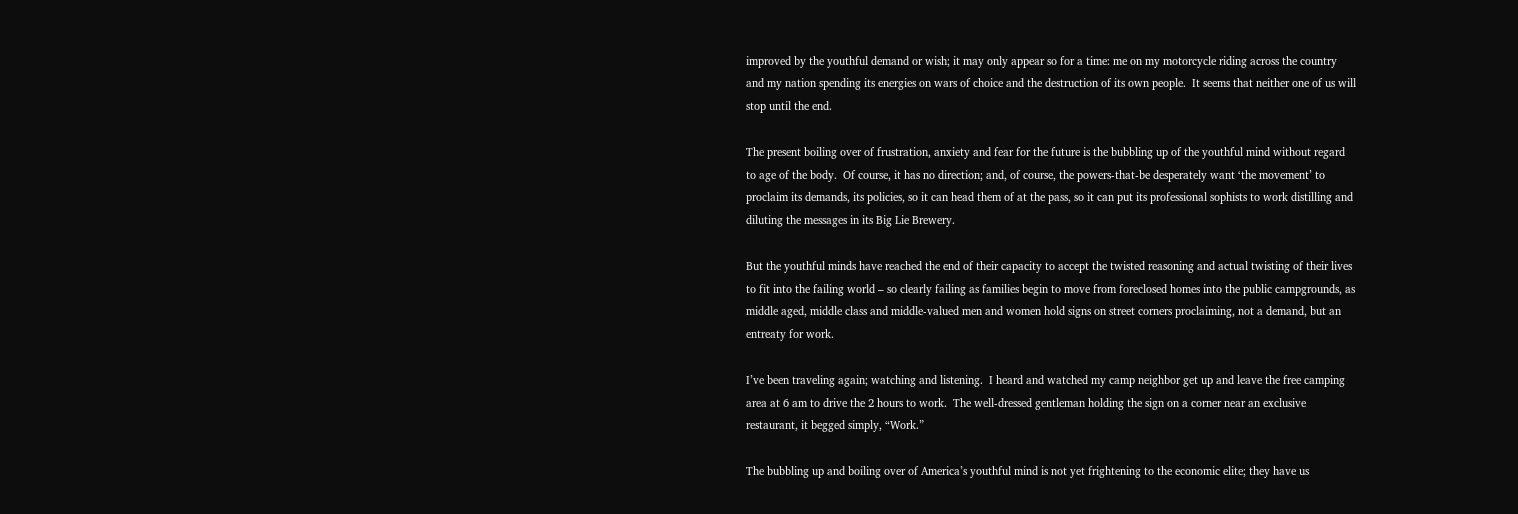improved by the youthful demand or wish; it may only appear so for a time: me on my motorcycle riding across the country and my nation spending its energies on wars of choice and the destruction of its own people.  It seems that neither one of us will stop until the end.

The present boiling over of frustration, anxiety and fear for the future is the bubbling up of the youthful mind without regard to age of the body.  Of course, it has no direction; and, of course, the powers-that-be desperately want ‘the movement’ to proclaim its demands, its policies, so it can head them of at the pass, so it can put its professional sophists to work distilling and diluting the messages in its Big Lie Brewery.

But the youthful minds have reached the end of their capacity to accept the twisted reasoning and actual twisting of their lives to fit into the failing world – so clearly failing as families begin to move from foreclosed homes into the public campgrounds, as middle aged, middle class and middle-valued men and women hold signs on street corners proclaiming, not a demand, but an entreaty for work.

I’ve been traveling again; watching and listening.  I heard and watched my camp neighbor get up and leave the free camping area at 6 am to drive the 2 hours to work.  The well-dressed gentleman holding the sign on a corner near an exclusive restaurant, it begged simply, “Work.”

The bubbling up and boiling over of America’s youthful mind is not yet frightening to the economic elite; they have us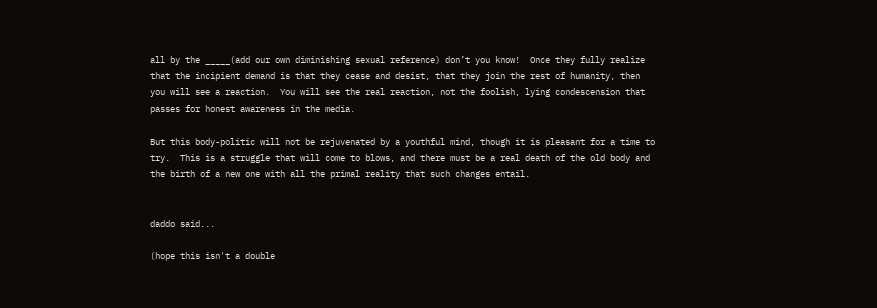all by the _____(add our own diminishing sexual reference) don’t you know!  Once they fully realize that the incipient demand is that they cease and desist, that they join the rest of humanity, then you will see a reaction.  You will see the real reaction, not the foolish, lying condescension that passes for honest awareness in the media.

But this body-politic will not be rejuvenated by a youthful mind, though it is pleasant for a time to try.  This is a struggle that will come to blows, and there must be a real death of the old body and the birth of a new one with all the primal reality that such changes entail.


daddo said...

(hope this isn't a double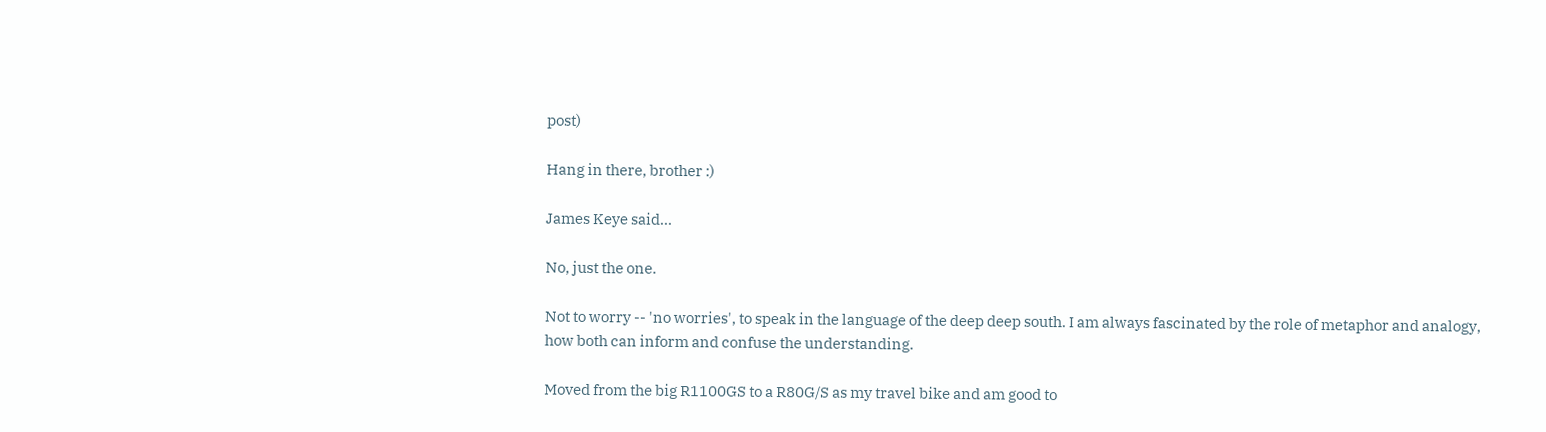post)

Hang in there, brother :)

James Keye said...

No, just the one.

Not to worry -- 'no worries', to speak in the language of the deep deep south. I am always fascinated by the role of metaphor and analogy, how both can inform and confuse the understanding.

Moved from the big R1100GS to a R80G/S as my travel bike and am good to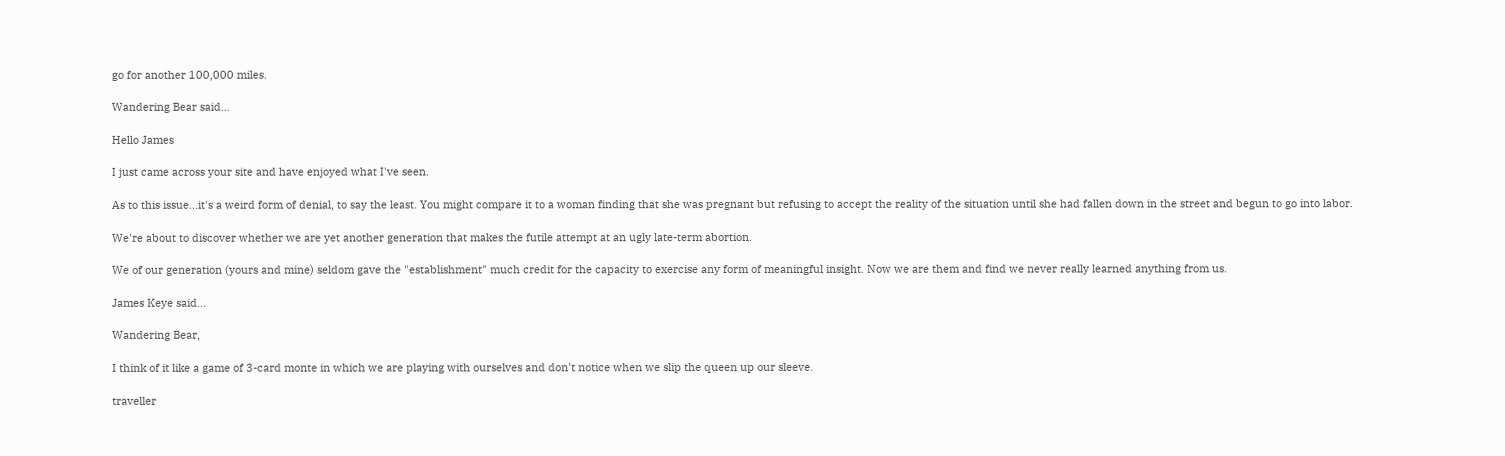go for another 100,000 miles.

Wandering Bear said...

Hello James

I just came across your site and have enjoyed what I've seen.

As to this issue...it's a weird form of denial, to say the least. You might compare it to a woman finding that she was pregnant but refusing to accept the reality of the situation until she had fallen down in the street and begun to go into labor.

We're about to discover whether we are yet another generation that makes the futile attempt at an ugly late-term abortion.

We of our generation (yours and mine) seldom gave the "establishment" much credit for the capacity to exercise any form of meaningful insight. Now we are them and find we never really learned anything from us.

James Keye said...

Wandering Bear,

I think of it like a game of 3-card monte in which we are playing with ourselves and don't notice when we slip the queen up our sleeve.

traveller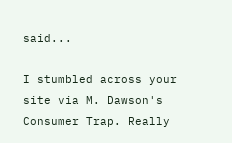said...

I stumbled across your site via M. Dawson's Consumer Trap. Really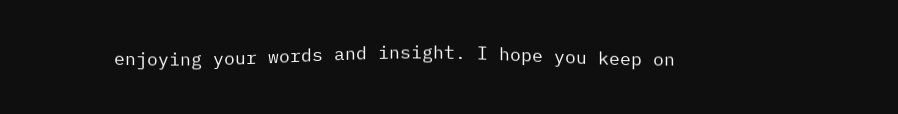enjoying your words and insight. I hope you keep on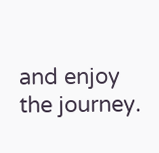and enjoy the journey.